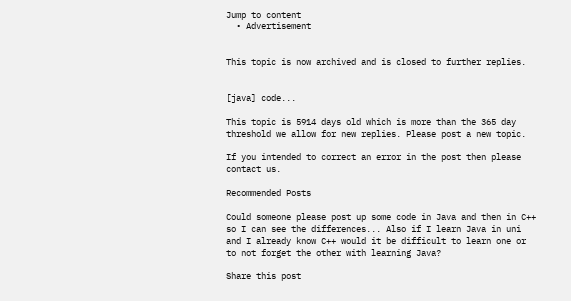Jump to content
  • Advertisement


This topic is now archived and is closed to further replies.


[java] code...

This topic is 5914 days old which is more than the 365 day threshold we allow for new replies. Please post a new topic.

If you intended to correct an error in the post then please contact us.

Recommended Posts

Could someone please post up some code in Java and then in C++ so I can see the differences... Also if I learn Java in uni and I already know C++ would it be difficult to learn one or to not forget the other with learning Java?

Share this post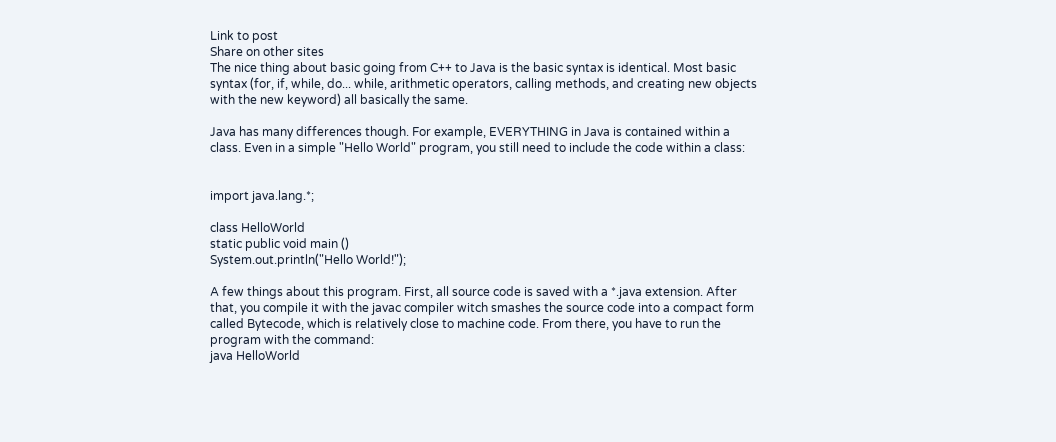Link to post
Share on other sites
The nice thing about basic going from C++ to Java is the basic syntax is identical. Most basic syntax (for, if, while, do... while, arithmetic operators, calling methods, and creating new objects with the new keyword) all basically the same.

Java has many differences though. For example, EVERYTHING in Java is contained within a class. Even in a simple "Hello World" program, you still need to include the code within a class:


import java.lang.*;

class HelloWorld
static public void main ()
System.out.println("Hello World!");

A few things about this program. First, all source code is saved with a *.java extension. After that, you compile it with the javac compiler witch smashes the source code into a compact form called Bytecode, which is relatively close to machine code. From there, you have to run the program with the command:
java HelloWorld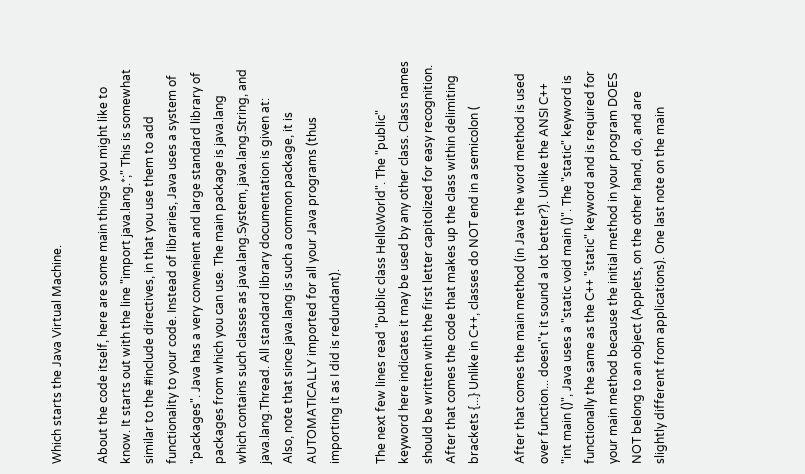Which starts the Java Virtual Machine.

About the code itself, here are some main things you might like to know. It starts out with the line "import java.lang.*;" This is somewhat similar to the #include directives, in that you use them to add functionality to your code. Instead of libraries, Java uses a system of "packages". Java has a very convenient and large standard library of packages from which you can use. The main package is java.lang which contains such classes as java.lang.System, java.lang.String, and java.lang.Thread. All standard library documentation is given at:
Also, note that since java.lang is such a common package, it is AUTOMATICALLY imported for all your Java programs (thus importing it as I did is redundant).

The next few lines read "public class HelloWorld". The "public" keyword here indicates it may be used by any other class. Class names should be written with the first letter capitolized for easy recognition. After that comes the code that makes up the class within delimiting brackets {...} Unlike in C++, classes do NOT end in a semicolon (

After that comes the main method (in Java the word method is used over function... doesn''t it sound a lot better?). Unlike the ANSI C++ "int main ()", Java uses a "static void main ()". The "static" keyword is functionally the same as the C++ "static" keyword and is required for your main method because the initial method in your program DOES NOT belong to an object (Applets, on the other hand, do, and are slightly different from applications). One last note on the main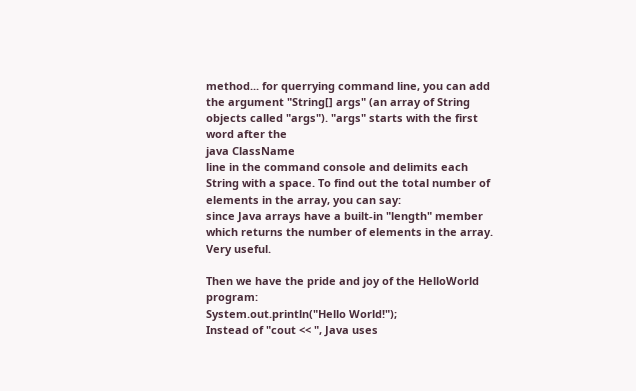method... for querrying command line, you can add the argument "String[] args" (an array of String objects called "args"). "args" starts with the first word after the
java ClassName
line in the command console and delimits each String with a space. To find out the total number of elements in the array, you can say:
since Java arrays have a built-in "length" member which returns the number of elements in the array. Very useful.

Then we have the pride and joy of the HelloWorld program:
System.out.println("Hello World!");
Instead of "cout << ", Java uses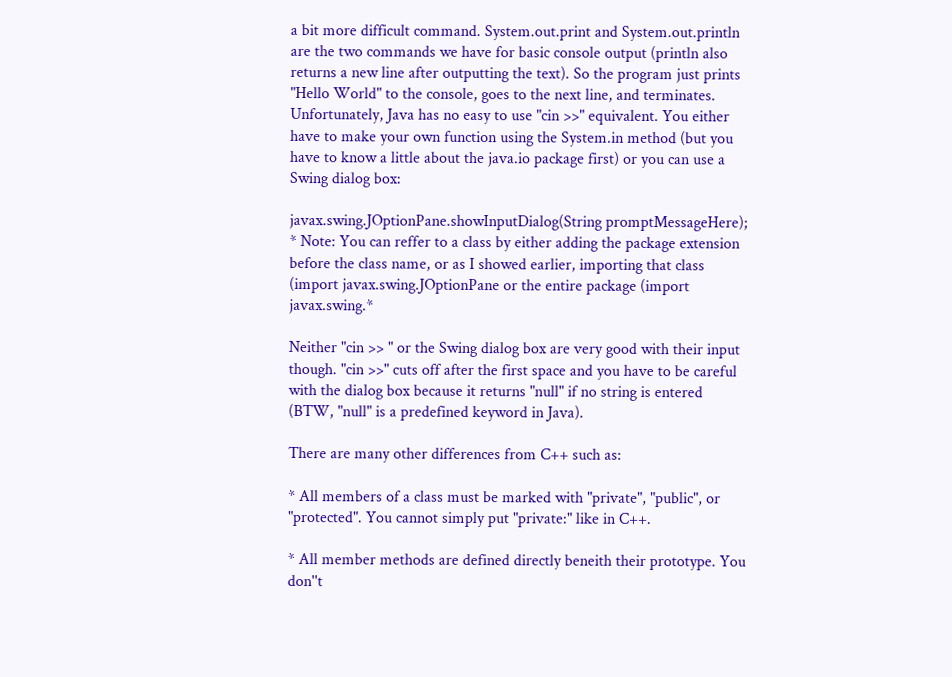a bit more difficult command. System.out.print and System.out.println are the two commands we have for basic console output (println also returns a new line after outputting the text). So the program just prints "Hello World" to the console, goes to the next line, and terminates. Unfortunately, Java has no easy to use "cin >>" equivalent. You either have to make your own function using the System.in method (but you have to know a little about the java.io package first) or you can use a Swing dialog box:

javax.swing.JOptionPane.showInputDialog(String promptMessageHere);
* Note: You can reffer to a class by either adding the package extension before the class name, or as I showed earlier, importing that class (import javax.swing.JOptionPane or the entire package (import javax.swing.*

Neither "cin >> " or the Swing dialog box are very good with their input though. "cin >>" cuts off after the first space and you have to be careful with the dialog box because it returns "null" if no string is entered (BTW, "null" is a predefined keyword in Java).

There are many other differences from C++ such as:

* All members of a class must be marked with "private", "public", or "protected". You cannot simply put "private:" like in C++.

* All member methods are defined directly beneith their prototype. You don''t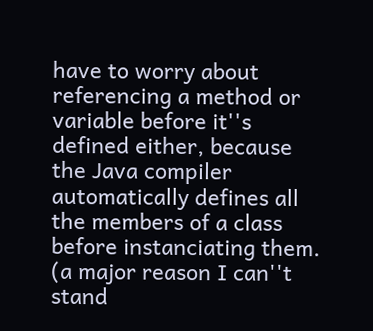have to worry about referencing a method or variable before it''s defined either, because the Java compiler automatically defines all the members of a class before instanciating them. (a major reason I can''t stand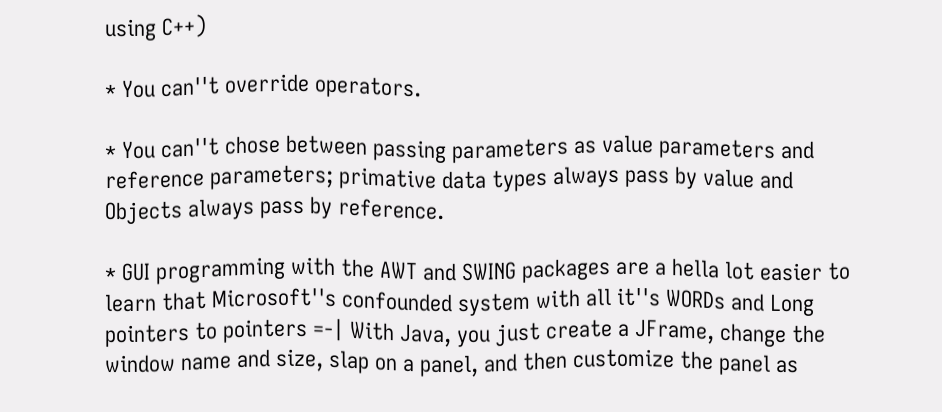using C++)

* You can''t override operators.

* You can''t chose between passing parameters as value parameters and reference parameters; primative data types always pass by value and Objects always pass by reference.

* GUI programming with the AWT and SWING packages are a hella lot easier to learn that Microsoft''s confounded system with all it''s WORDs and Long pointers to pointers =-| With Java, you just create a JFrame, change the window name and size, slap on a panel, and then customize the panel as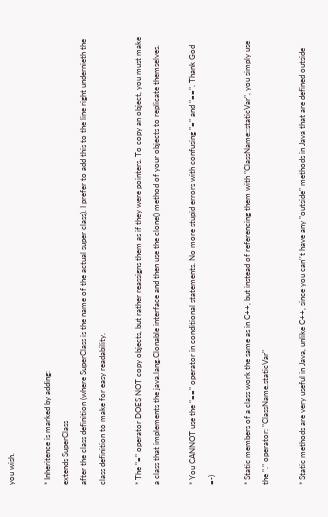you wish.

* Inheritence is marked by adding:
extends SuperClass
after the class definition (where SuperClass is the name of the actual super class). I prefer to add this to the line right undernieth the class definition to make for easy readability.

* The "=" operator DOES NOT copy objects, but rather reassigns them as if they were pointers. To copy an object, you must make a class that implements the java.lang.Clonable interface and then use the clone() method of your objects to replicate themselves.

* You CANNOT use the "==" operator in conditional statements. No more stupid errors with confusing "=" and "==". Thank God =-)

* Static members of a class work the same as in C++, but instead of referencing them with "ClassName::staticVar", you simply use the "." operator: "ClassName.staticVar"

* Static methods are very useful in Java, unlike C++, since you can''t have any "outside" methods in Java that are defined outside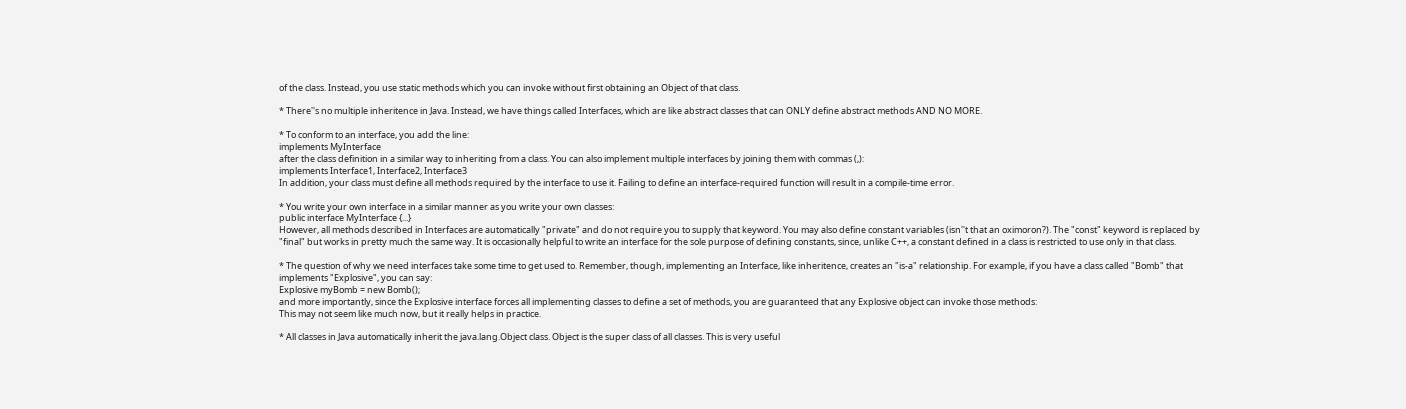of the class. Instead, you use static methods which you can invoke without first obtaining an Object of that class.

* There''s no multiple inheritence in Java. Instead, we have things called Interfaces, which are like abstract classes that can ONLY define abstract methods AND NO MORE.

* To conform to an interface, you add the line:
implements MyInterface
after the class definition in a similar way to inheriting from a class. You can also implement multiple interfaces by joining them with commas (,):
implements Interface1, Interface2, Interface3
In addition, your class must define all methods required by the interface to use it. Failing to define an interface-required function will result in a compile-time error.

* You write your own interface in a similar manner as you write your own classes:
public interface MyInterface {...}
However, all methods described in Interfaces are automatically "private" and do not require you to supply that keyword. You may also define constant variables (isn''t that an oximoron?). The "const" keyword is replaced by "final" but works in pretty much the same way. It is occasionally helpful to write an interface for the sole purpose of defining constants, since, unlike C++, a constant defined in a class is restricted to use only in that class.

* The question of why we need interfaces take some time to get used to. Remember, though, implementing an Interface, like inheritence, creates an "is-a" relationship. For example, if you have a class called "Bomb" that implements "Explosive", you can say:
Explosive myBomb = new Bomb();
and more importantly, since the Explosive interface forces all implementing classes to define a set of methods, you are guaranteed that any Explosive object can invoke those methods:
This may not seem like much now, but it really helps in practice.

* All classes in Java automatically inherit the java.lang.Object class. Object is the super class of all classes. This is very useful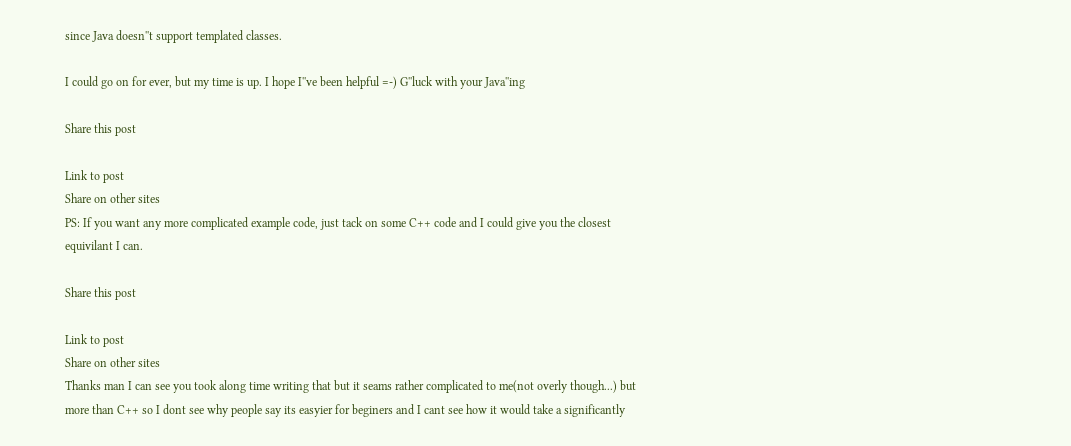since Java doesn''t support templated classes.

I could go on for ever, but my time is up. I hope I''ve been helpful =-) G''luck with your Java''ing

Share this post

Link to post
Share on other sites
PS: If you want any more complicated example code, just tack on some C++ code and I could give you the closest equivilant I can.

Share this post

Link to post
Share on other sites
Thanks man I can see you took along time writing that but it seams rather complicated to me(not overly though...) but more than C++ so I dont see why people say its easyier for beginers and I cant see how it would take a significantly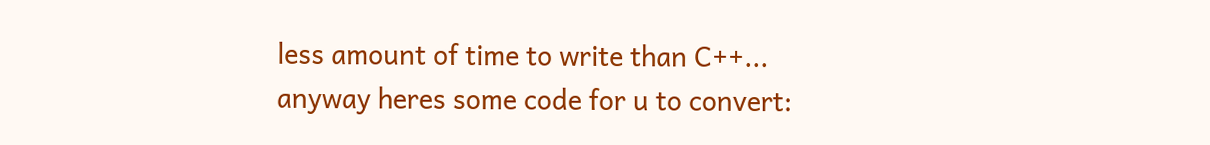less amount of time to write than C++...
anyway heres some code for u to convert: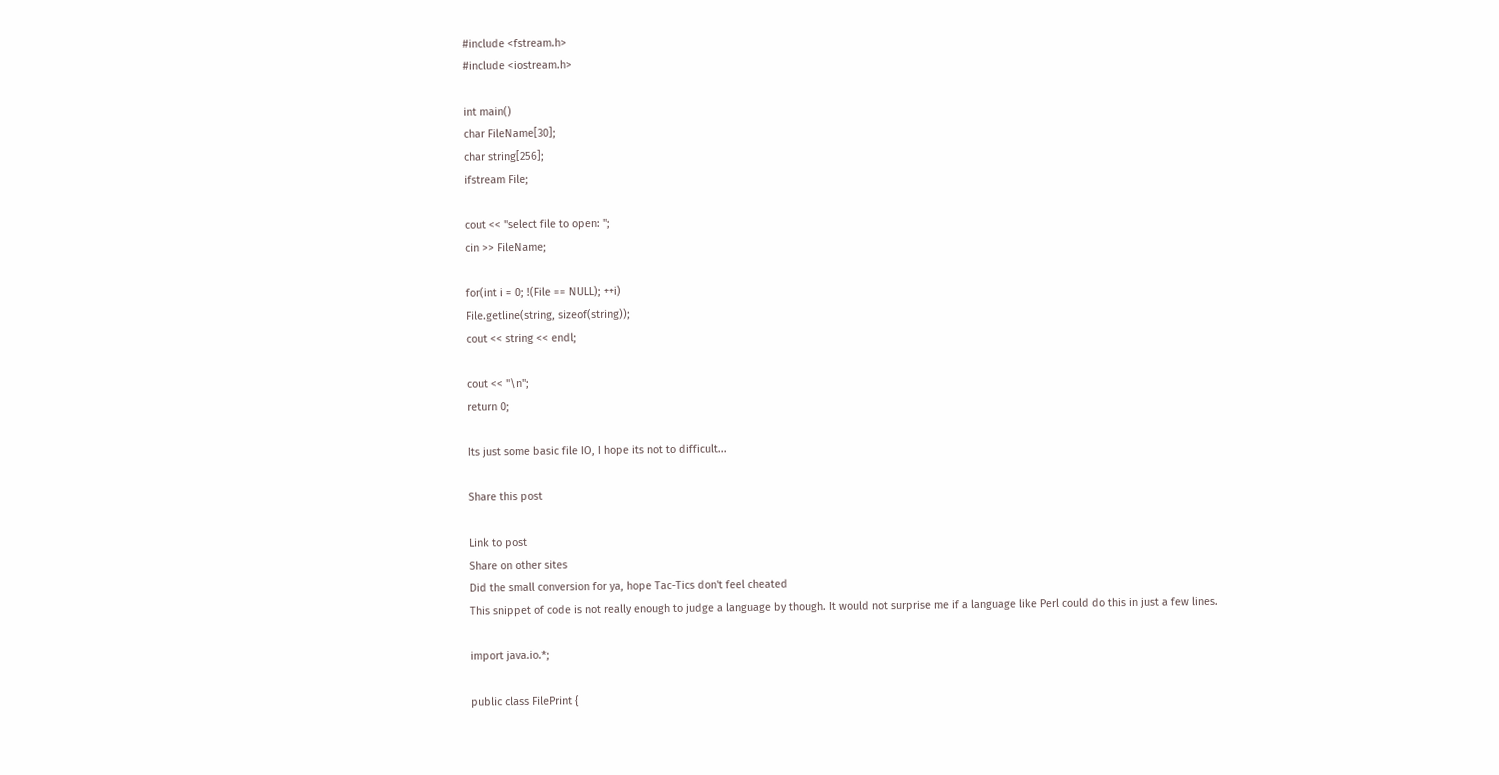#include <fstream.h>
#include <iostream.h>

int main()
char FileName[30];
char string[256];
ifstream File;

cout << "select file to open: ";
cin >> FileName;

for(int i = 0; !(File == NULL); ++i)
File.getline(string, sizeof(string));
cout << string << endl;

cout << ''\n'';
return 0;

Its just some basic file IO, I hope its not to difficult...

Share this post

Link to post
Share on other sites
Did the small conversion for ya, hope Tac-Tics don't feel cheated
This snippet of code is not really enough to judge a language by though. It would not surprise me if a language like Perl could do this in just a few lines.

import java.io.*;

public class FilePrint {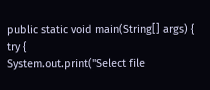public static void main(String[] args) {
try {
System.out.print("Select file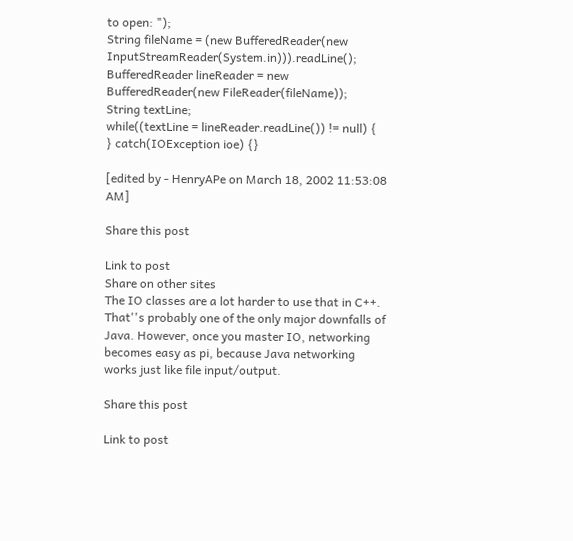to open: ");
String fileName = (new BufferedReader(new InputStreamReader(System.in))).readLine();
BufferedReader lineReader = new BufferedReader(new FileReader(fileName));
String textLine;
while((textLine = lineReader.readLine()) != null) {
} catch(IOException ioe) {}

[edited by - HenryAPe on March 18, 2002 11:53:08 AM]

Share this post

Link to post
Share on other sites
The IO classes are a lot harder to use that in C++. That''s probably one of the only major downfalls of Java. However, once you master IO, networking becomes easy as pi, because Java networking works just like file input/output.

Share this post

Link to post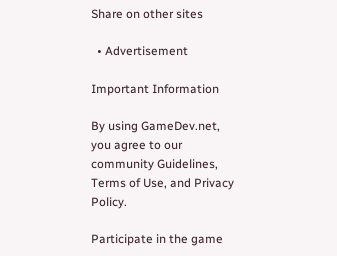Share on other sites

  • Advertisement

Important Information

By using GameDev.net, you agree to our community Guidelines, Terms of Use, and Privacy Policy.

Participate in the game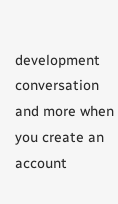development conversation and more when you create an account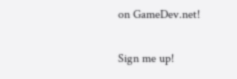on GameDev.net!

Sign me up!